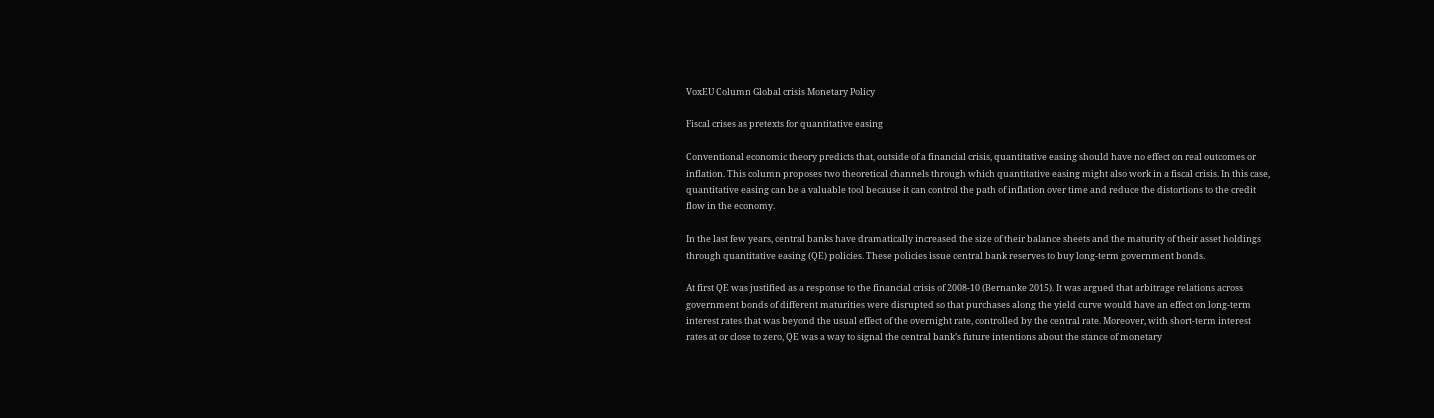VoxEU Column Global crisis Monetary Policy

Fiscal crises as pretexts for quantitative easing

Conventional economic theory predicts that, outside of a financial crisis, quantitative easing should have no effect on real outcomes or inflation. This column proposes two theoretical channels through which quantitative easing might also work in a fiscal crisis. In this case, quantitative easing can be a valuable tool because it can control the path of inflation over time and reduce the distortions to the credit flow in the economy.

In the last few years, central banks have dramatically increased the size of their balance sheets and the maturity of their asset holdings through quantitative easing (QE) policies. These policies issue central bank reserves to buy long-term government bonds.

At first QE was justified as a response to the financial crisis of 2008-10 (Bernanke 2015). It was argued that arbitrage relations across government bonds of different maturities were disrupted so that purchases along the yield curve would have an effect on long-term interest rates that was beyond the usual effect of the overnight rate, controlled by the central rate. Moreover, with short-term interest rates at or close to zero, QE was a way to signal the central bank’s future intentions about the stance of monetary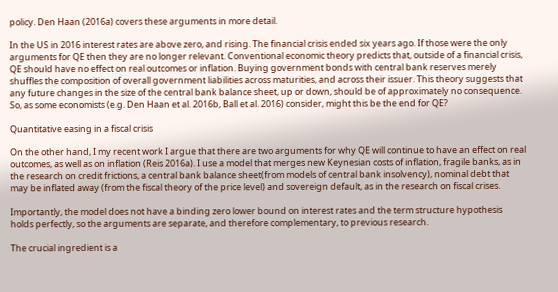policy. Den Haan (2016a) covers these arguments in more detail.

In the US in 2016 interest rates are above zero, and rising. The financial crisis ended six years ago. If those were the only arguments for QE then they are no longer relevant. Conventional economic theory predicts that, outside of a financial crisis, QE should have no effect on real outcomes or inflation. Buying government bonds with central bank reserves merely shuffles the composition of overall government liabilities across maturities, and across their issuer. This theory suggests that any future changes in the size of the central bank balance sheet, up or down, should be of approximately no consequence. So, as some economists (e.g. Den Haan et al. 2016b, Ball et al. 2016) consider, might this be the end for QE?

Quantitative easing in a fiscal crisis

On the other hand, I my recent work I argue that there are two arguments for why QE will continue to have an effect on real outcomes, as well as on inflation (Reis 2016a). I use a model that merges new Keynesian costs of inflation, fragile banks, as in the research on credit frictions, a central bank balance sheet(from models of central bank insolvency), nominal debt that may be inflated away (from the fiscal theory of the price level) and sovereign default, as in the research on fiscal crises.

Importantly, the model does not have a binding zero lower bound on interest rates and the term structure hypothesis holds perfectly, so the arguments are separate, and therefore complementary, to previous research.

The crucial ingredient is a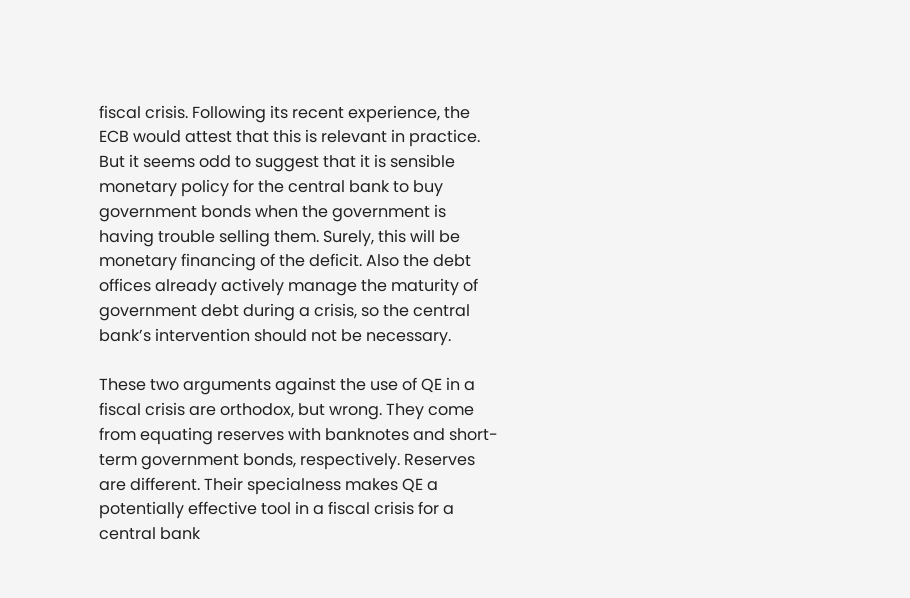fiscal crisis. Following its recent experience, the ECB would attest that this is relevant in practice. But it seems odd to suggest that it is sensible monetary policy for the central bank to buy government bonds when the government is having trouble selling them. Surely, this will be monetary financing of the deficit. Also the debt offices already actively manage the maturity of government debt during a crisis, so the central bank’s intervention should not be necessary.

These two arguments against the use of QE in a fiscal crisis are orthodox, but wrong. They come from equating reserves with banknotes and short-term government bonds, respectively. Reserves are different. Their specialness makes QE a potentially effective tool in a fiscal crisis for a central bank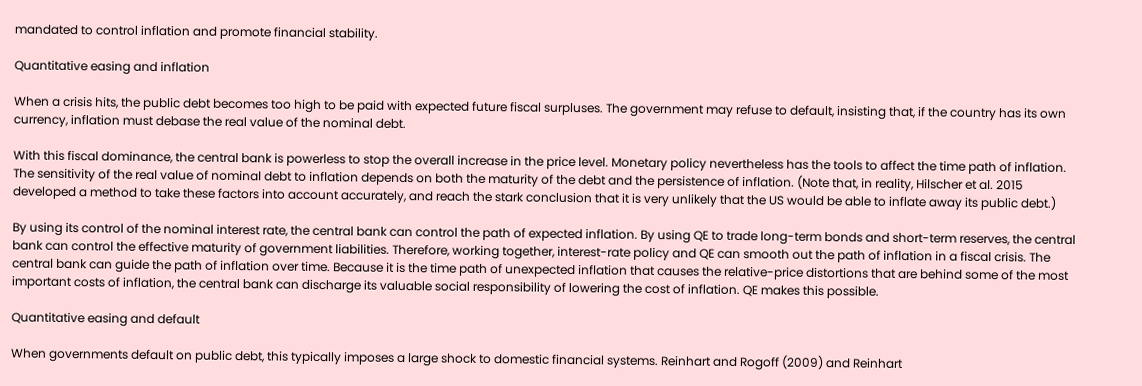mandated to control inflation and promote financial stability.

Quantitative easing and inflation

When a crisis hits, the public debt becomes too high to be paid with expected future fiscal surpluses. The government may refuse to default, insisting that, if the country has its own currency, inflation must debase the real value of the nominal debt.

With this fiscal dominance, the central bank is powerless to stop the overall increase in the price level. Monetary policy nevertheless has the tools to affect the time path of inflation. The sensitivity of the real value of nominal debt to inflation depends on both the maturity of the debt and the persistence of inflation. (Note that, in reality, Hilscher et al. 2015 developed a method to take these factors into account accurately, and reach the stark conclusion that it is very unlikely that the US would be able to inflate away its public debt.)

By using its control of the nominal interest rate, the central bank can control the path of expected inflation. By using QE to trade long-term bonds and short-term reserves, the central bank can control the effective maturity of government liabilities. Therefore, working together, interest-rate policy and QE can smooth out the path of inflation in a fiscal crisis. The central bank can guide the path of inflation over time. Because it is the time path of unexpected inflation that causes the relative-price distortions that are behind some of the most important costs of inflation, the central bank can discharge its valuable social responsibility of lowering the cost of inflation. QE makes this possible.

Quantitative easing and default

When governments default on public debt, this typically imposes a large shock to domestic financial systems. Reinhart and Rogoff (2009) and Reinhart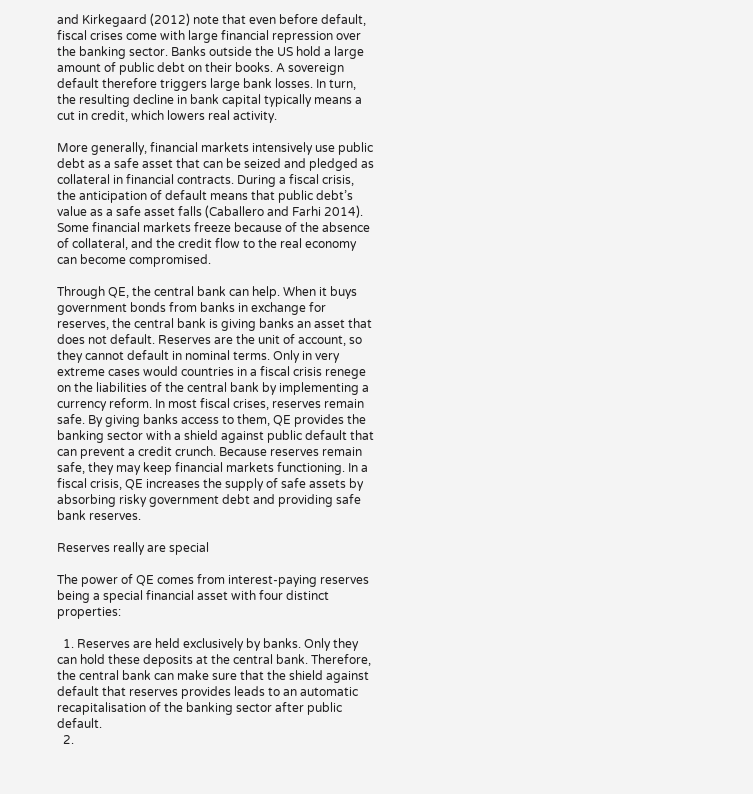and Kirkegaard (2012) note that even before default, fiscal crises come with large financial repression over the banking sector. Banks outside the US hold a large amount of public debt on their books. A sovereign default therefore triggers large bank losses. In turn, the resulting decline in bank capital typically means a cut in credit, which lowers real activity.

More generally, financial markets intensively use public debt as a safe asset that can be seized and pledged as collateral in financial contracts. During a fiscal crisis, the anticipation of default means that public debt’s value as a safe asset falls (Caballero and Farhi 2014). Some financial markets freeze because of the absence of collateral, and the credit flow to the real economy can become compromised.

Through QE, the central bank can help. When it buys government bonds from banks in exchange for reserves, the central bank is giving banks an asset that does not default. Reserves are the unit of account, so they cannot default in nominal terms. Only in very extreme cases would countries in a fiscal crisis renege on the liabilities of the central bank by implementing a currency reform. In most fiscal crises, reserves remain safe. By giving banks access to them, QE provides the banking sector with a shield against public default that can prevent a credit crunch. Because reserves remain safe, they may keep financial markets functioning. In a fiscal crisis, QE increases the supply of safe assets by absorbing risky government debt and providing safe bank reserves.

Reserves really are special

The power of QE comes from interest-paying reserves being a special financial asset with four distinct properties:

  1. Reserves are held exclusively by banks. Only they can hold these deposits at the central bank. Therefore, the central bank can make sure that the shield against default that reserves provides leads to an automatic recapitalisation of the banking sector after public default.
  2.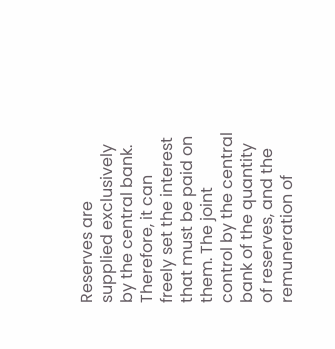Reserves are supplied exclusively by the central bank. Therefore, it can freely set the interest that must be paid on them. The joint control by the central bank of the quantity of reserves, and the remuneration of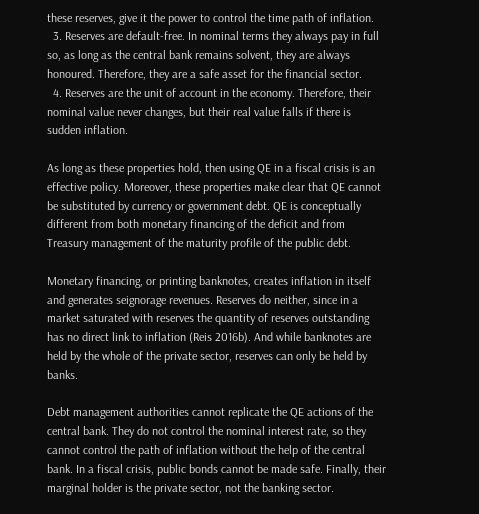these reserves, give it the power to control the time path of inflation.
  3. Reserves are default-free. In nominal terms they always pay in full so, as long as the central bank remains solvent, they are always honoured. Therefore, they are a safe asset for the financial sector.
  4. Reserves are the unit of account in the economy. Therefore, their nominal value never changes, but their real value falls if there is sudden inflation.

As long as these properties hold, then using QE in a fiscal crisis is an effective policy. Moreover, these properties make clear that QE cannot be substituted by currency or government debt. QE is conceptually different from both monetary financing of the deficit and from Treasury management of the maturity profile of the public debt.

Monetary financing, or printing banknotes, creates inflation in itself and generates seignorage revenues. Reserves do neither, since in a market saturated with reserves the quantity of reserves outstanding has no direct link to inflation (Reis 2016b). And while banknotes are held by the whole of the private sector, reserves can only be held by banks.

Debt management authorities cannot replicate the QE actions of the central bank. They do not control the nominal interest rate, so they cannot control the path of inflation without the help of the central bank. In a fiscal crisis, public bonds cannot be made safe. Finally, their marginal holder is the private sector, not the banking sector.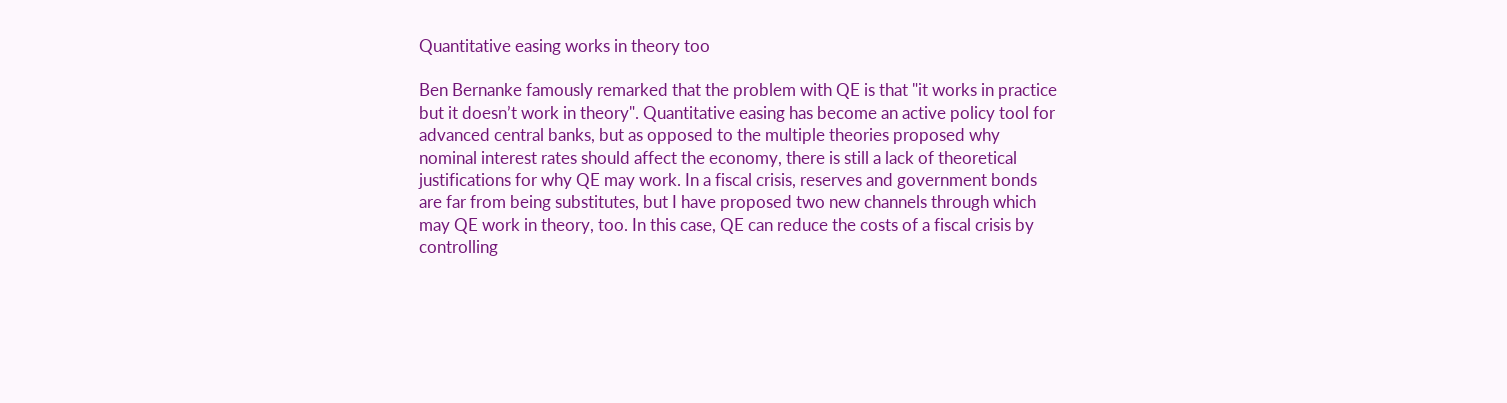Quantitative easing works in theory too

Ben Bernanke famously remarked that the problem with QE is that "it works in practice but it doesn’t work in theory". Quantitative easing has become an active policy tool for advanced central banks, but as opposed to the multiple theories proposed why nominal interest rates should affect the economy, there is still a lack of theoretical justifications for why QE may work. In a fiscal crisis, reserves and government bonds are far from being substitutes, but I have proposed two new channels through which may QE work in theory, too. In this case, QE can reduce the costs of a fiscal crisis by controlling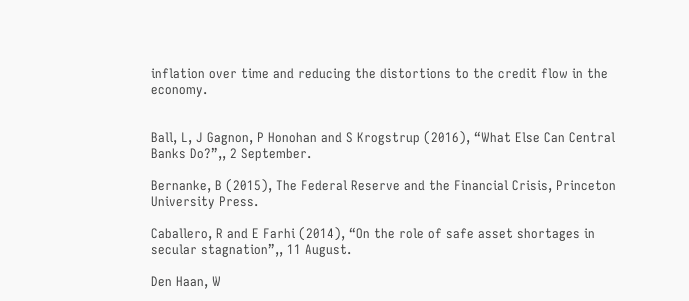inflation over time and reducing the distortions to the credit flow in the economy.


Ball, L, J Gagnon, P Honohan and S Krogstrup (2016), “What Else Can Central Banks Do?”,, 2 September.

Bernanke, B (2015), The Federal Reserve and the Financial Crisis, Princeton University Press.

Caballero, R and E Farhi (2014), “On the role of safe asset shortages in secular stagnation”,, 11 August.

Den Haan, W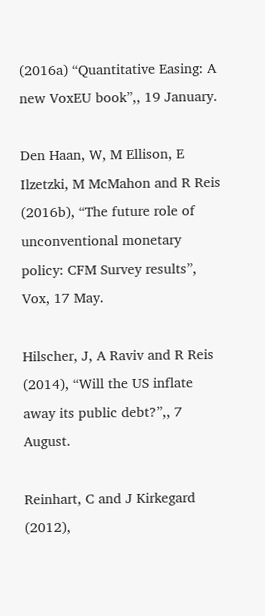(2016a) “Quantitative Easing: A new VoxEU book”,, 19 January.

Den Haan, W, M Ellison, E Ilzetzki, M McMahon and R Reis (2016b), “The future role of unconventional monetary policy: CFM Survey results”, Vox, 17 May.

Hilscher, J, A Raviv and R Reis (2014), “Will the US inflate away its public debt?”,, 7 August.

Reinhart, C and J Kirkegard (2012),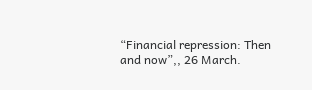“Financial repression: Then and now”,, 26 March.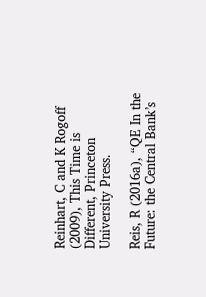Reinhart, C and K Rogoff (2009), This Time is Different, Princeton University Press.

Reis, R (2016a), “QE In the Future: the Central Bank’s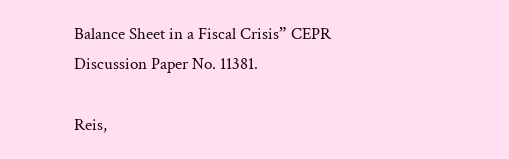Balance Sheet in a Fiscal Crisis” CEPR Discussion Paper No. 11381.

Reis,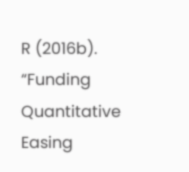R (2016b). “Funding Quantitative Easing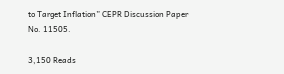to Target Inflation” CEPR Discussion Paper No. 11505.

3,150 Reads